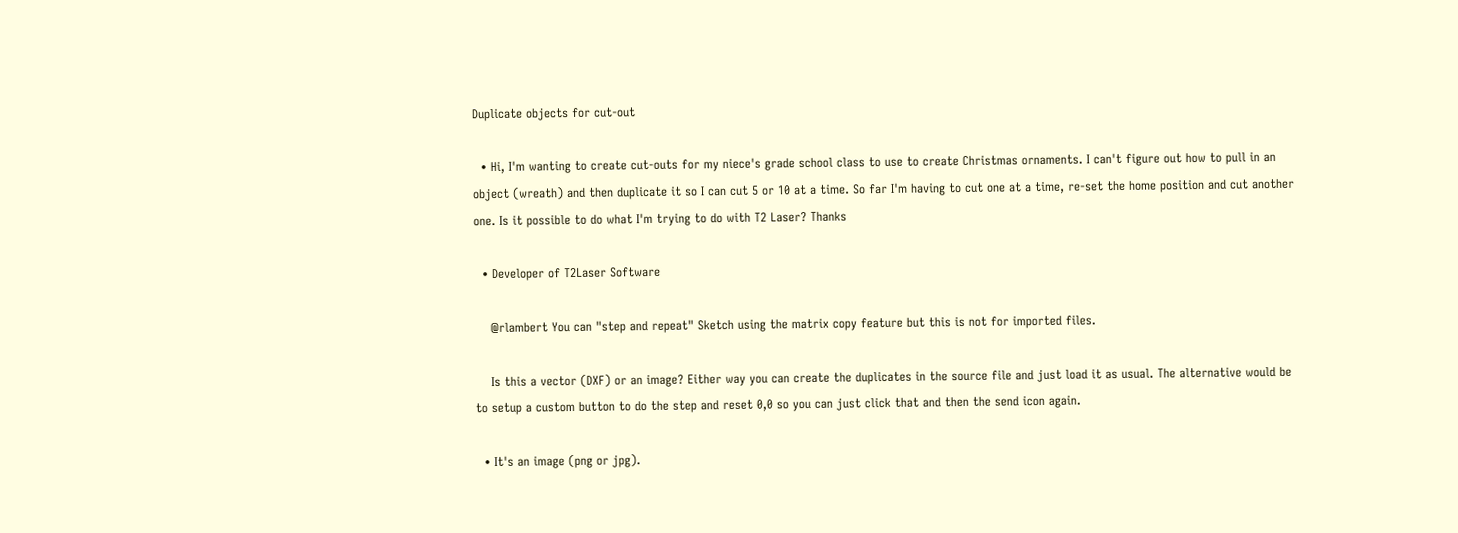Duplicate objects for cut-out

  • Hi, I'm wanting to create cut-outs for my niece's grade school class to use to create Christmas ornaments. I can't figure out how to pull in an object (wreath) and then duplicate it so I can cut 5 or 10 at a time. So far I'm having to cut one at a time, re-set the home position and cut another one. Is it possible to do what I'm trying to do with T2 Laser? Thanks

  • Developer of T2Laser Software

    @rlambert You can "step and repeat" Sketch using the matrix copy feature but this is not for imported files.

    Is this a vector (DXF) or an image? Either way you can create the duplicates in the source file and just load it as usual. The alternative would be to setup a custom button to do the step and reset 0,0 so you can just click that and then the send icon again.

  • It's an image (png or jpg).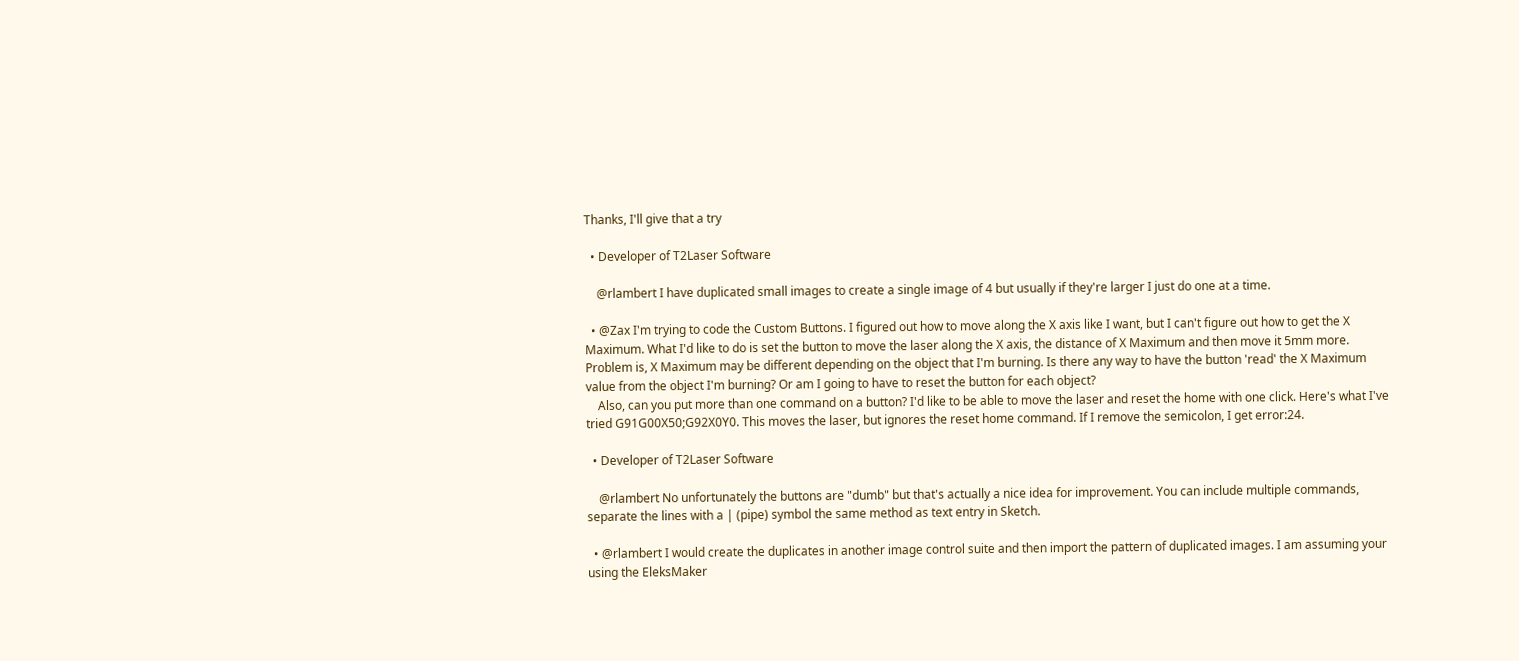Thanks, I'll give that a try

  • Developer of T2Laser Software

    @rlambert I have duplicated small images to create a single image of 4 but usually if they're larger I just do one at a time.

  • @Zax I'm trying to code the Custom Buttons. I figured out how to move along the X axis like I want, but I can't figure out how to get the X Maximum. What I'd like to do is set the button to move the laser along the X axis, the distance of X Maximum and then move it 5mm more. Problem is, X Maximum may be different depending on the object that I'm burning. Is there any way to have the button 'read' the X Maximum value from the object I'm burning? Or am I going to have to reset the button for each object?
    Also, can you put more than one command on a button? I'd like to be able to move the laser and reset the home with one click. Here's what I've tried G91G00X50;G92X0Y0. This moves the laser, but ignores the reset home command. If I remove the semicolon, I get error:24.

  • Developer of T2Laser Software

    @rlambert No unfortunately the buttons are "dumb" but that's actually a nice idea for improvement. You can include multiple commands, separate the lines with a | (pipe) symbol the same method as text entry in Sketch.

  • @rlambert I would create the duplicates in another image control suite and then import the pattern of duplicated images. I am assuming your using the EleksMaker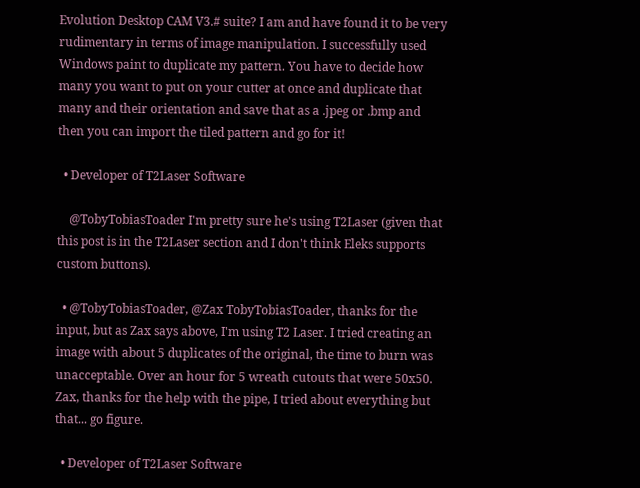Evolution Desktop CAM V3.# suite? I am and have found it to be very rudimentary in terms of image manipulation. I successfully used Windows paint to duplicate my pattern. You have to decide how many you want to put on your cutter at once and duplicate that many and their orientation and save that as a .jpeg or .bmp and then you can import the tiled pattern and go for it!

  • Developer of T2Laser Software

    @TobyTobiasToader I'm pretty sure he's using T2Laser (given that this post is in the T2Laser section and I don't think Eleks supports custom buttons).

  • @TobyTobiasToader, @Zax TobyTobiasToader, thanks for the input, but as Zax says above, I'm using T2 Laser. I tried creating an image with about 5 duplicates of the original, the time to burn was unacceptable. Over an hour for 5 wreath cutouts that were 50x50. Zax, thanks for the help with the pipe, I tried about everything but that... go figure.

  • Developer of T2Laser Software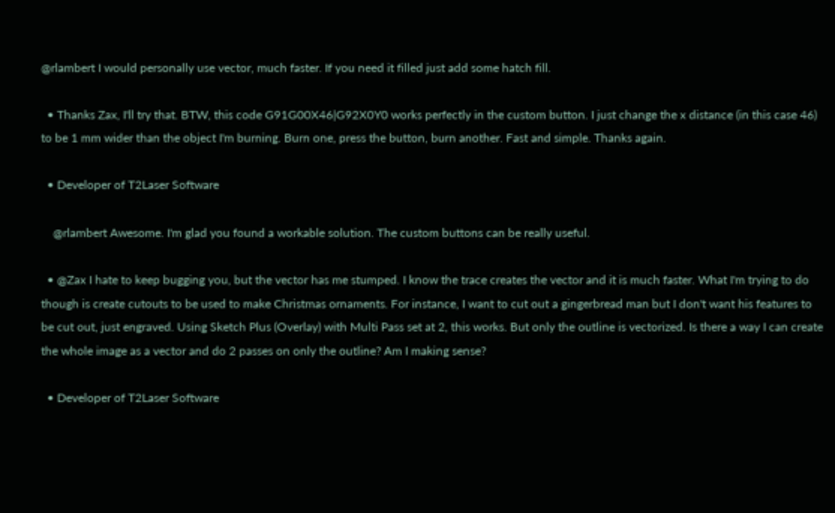@rlambert I would personally use vector, much faster. If you need it filled just add some hatch fill.

  • Thanks Zax, I'll try that. BTW, this code G91G00X46|G92X0Y0 works perfectly in the custom button. I just change the x distance (in this case 46) to be 1 mm wider than the object I'm burning. Burn one, press the button, burn another. Fast and simple. Thanks again.

  • Developer of T2Laser Software

    @rlambert Awesome. I'm glad you found a workable solution. The custom buttons can be really useful.

  • @Zax I hate to keep bugging you, but the vector has me stumped. I know the trace creates the vector and it is much faster. What I'm trying to do though is create cutouts to be used to make Christmas ornaments. For instance, I want to cut out a gingerbread man but I don't want his features to be cut out, just engraved. Using Sketch Plus (Overlay) with Multi Pass set at 2, this works. But only the outline is vectorized. Is there a way I can create the whole image as a vector and do 2 passes on only the outline? Am I making sense?

  • Developer of T2Laser Software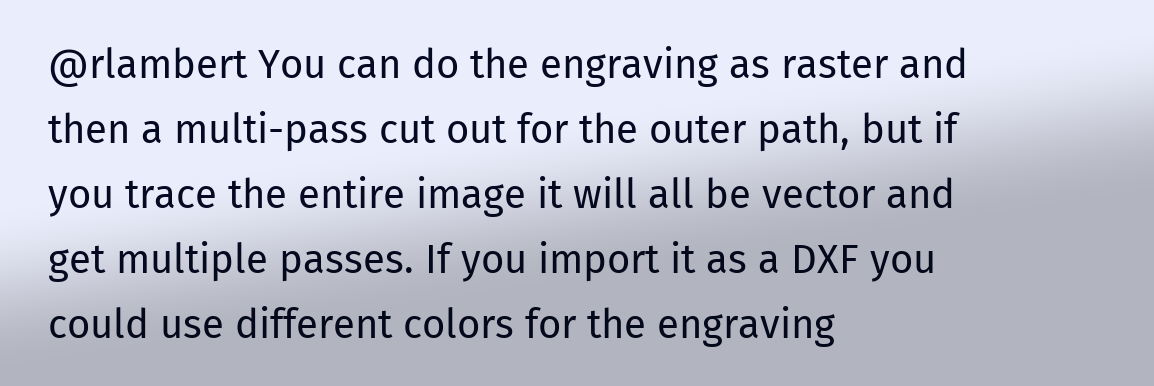@rlambert You can do the engraving as raster and then a multi-pass cut out for the outer path, but if you trace the entire image it will all be vector and get multiple passes. If you import it as a DXF you could use different colors for the engraving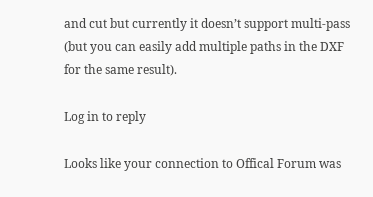and cut but currently it doesn’t support multi-pass (but you can easily add multiple paths in the DXF for the same result).

Log in to reply

Looks like your connection to Offical Forum was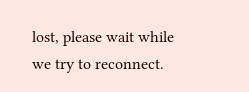lost, please wait while we try to reconnect.